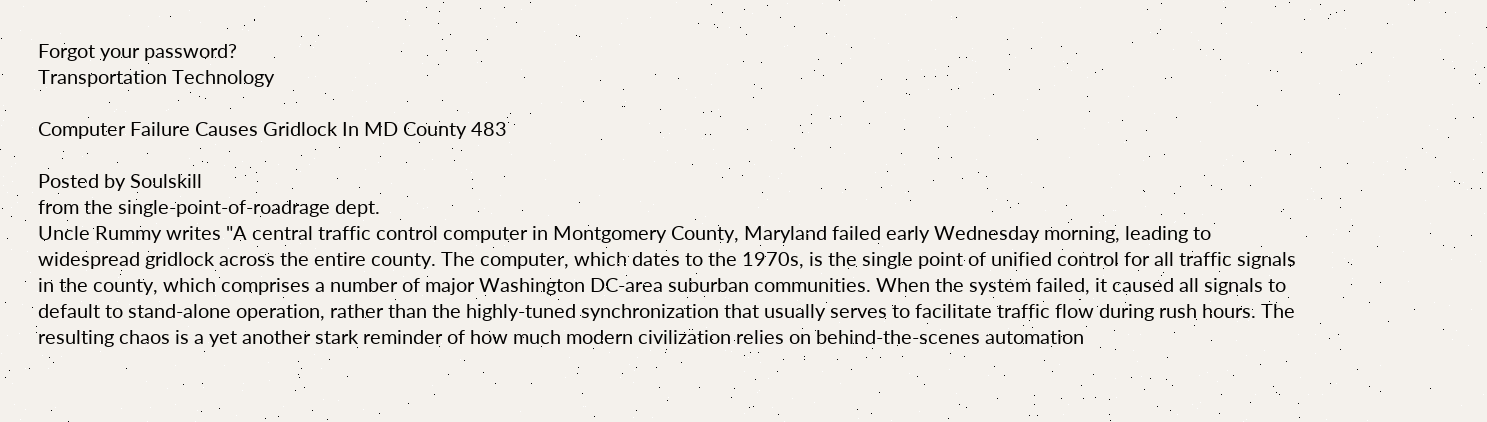Forgot your password?
Transportation Technology

Computer Failure Causes Gridlock In MD County 483

Posted by Soulskill
from the single-point-of-roadrage dept.
Uncle Rummy writes "A central traffic control computer in Montgomery County, Maryland failed early Wednesday morning, leading to widespread gridlock across the entire county. The computer, which dates to the 1970s, is the single point of unified control for all traffic signals in the county, which comprises a number of major Washington DC-area suburban communities. When the system failed, it caused all signals to default to stand-alone operation, rather than the highly-tuned synchronization that usually serves to facilitate traffic flow during rush hours. The resulting chaos is a yet another stark reminder of how much modern civilization relies on behind-the-scenes automation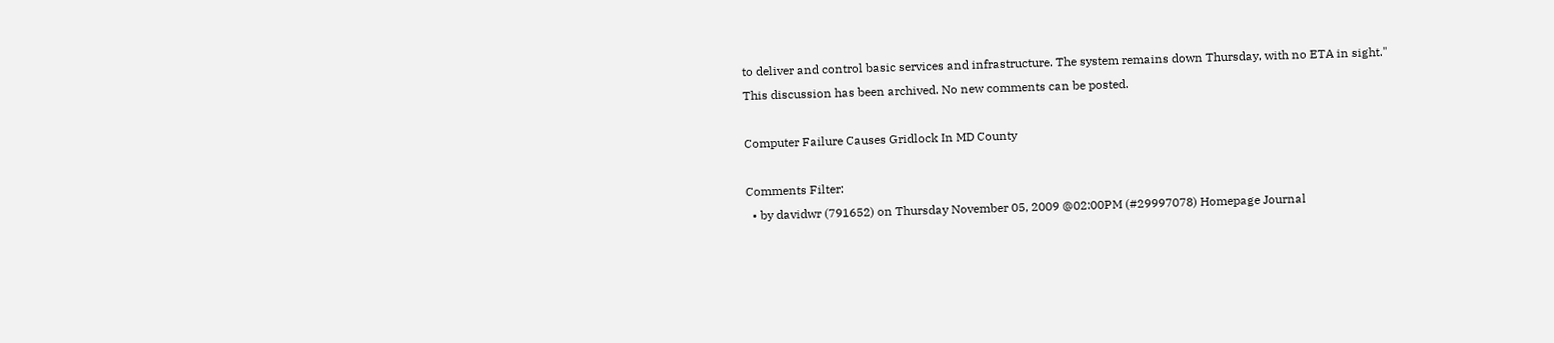to deliver and control basic services and infrastructure. The system remains down Thursday, with no ETA in sight."
This discussion has been archived. No new comments can be posted.

Computer Failure Causes Gridlock In MD County

Comments Filter:
  • by davidwr (791652) on Thursday November 05, 2009 @02:00PM (#29997078) Homepage Journal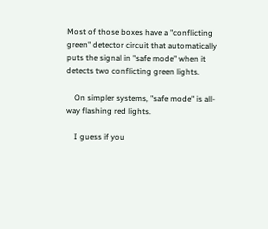Most of those boxes have a "conflicting green" detector circuit that automatically puts the signal in "safe mode" when it detects two conflicting green lights.

    On simpler systems, "safe mode" is all-way flashing red lights.

    I guess if you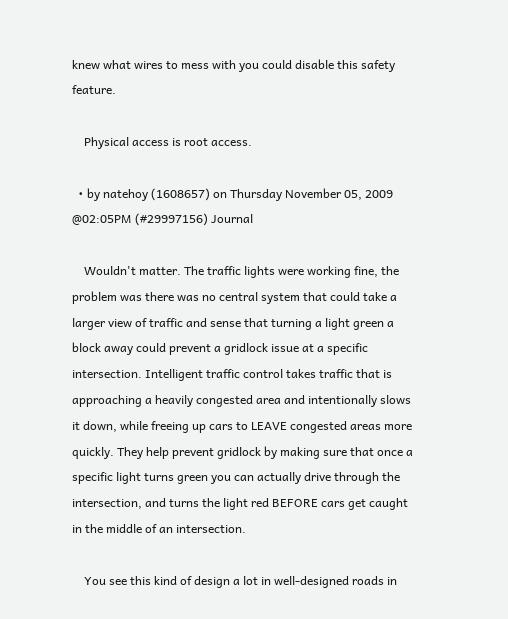knew what wires to mess with you could disable this safety feature.

    Physical access is root access.

  • by natehoy (1608657) on Thursday November 05, 2009 @02:05PM (#29997156) Journal

    Wouldn't matter. The traffic lights were working fine, the problem was there was no central system that could take a larger view of traffic and sense that turning a light green a block away could prevent a gridlock issue at a specific intersection. Intelligent traffic control takes traffic that is approaching a heavily congested area and intentionally slows it down, while freeing up cars to LEAVE congested areas more quickly. They help prevent gridlock by making sure that once a specific light turns green you can actually drive through the intersection, and turns the light red BEFORE cars get caught in the middle of an intersection.

    You see this kind of design a lot in well-designed roads in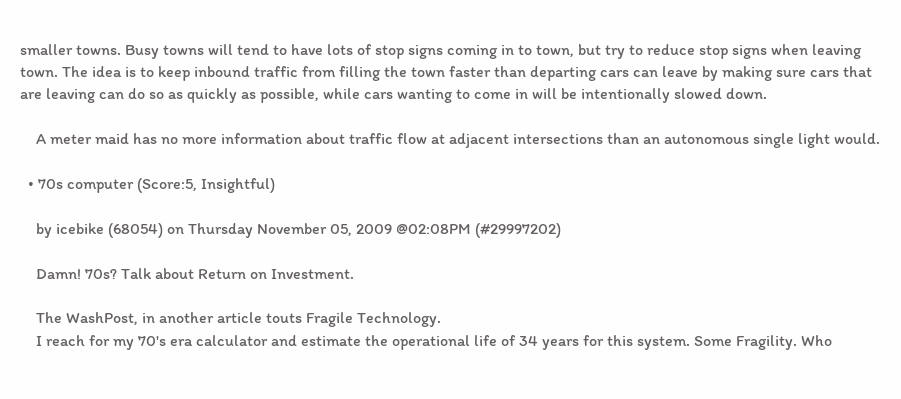smaller towns. Busy towns will tend to have lots of stop signs coming in to town, but try to reduce stop signs when leaving town. The idea is to keep inbound traffic from filling the town faster than departing cars can leave by making sure cars that are leaving can do so as quickly as possible, while cars wanting to come in will be intentionally slowed down.

    A meter maid has no more information about traffic flow at adjacent intersections than an autonomous single light would.

  • 70s computer (Score:5, Insightful)

    by icebike (68054) on Thursday November 05, 2009 @02:08PM (#29997202)

    Damn! 70s? Talk about Return on Investment.

    The WashPost, in another article touts Fragile Technology.
    I reach for my 70's era calculator and estimate the operational life of 34 years for this system. Some Fragility. Who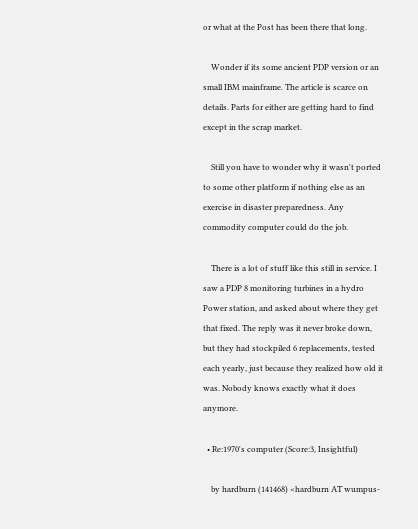or what at the Post has been there that long.

    Wonder if its some ancient PDP version or an small IBM mainframe. The article is scarce on details. Parts for either are getting hard to find except in the scrap market.

    Still you have to wonder why it wasn't ported to some other platform if nothing else as an exercise in disaster preparedness. Any commodity computer could do the job.

    There is a lot of stuff like this still in service. I saw a PDP 8 monitoring turbines in a hydro Power station, and asked about where they get that fixed. The reply was it never broke down, but they had stockpiled 6 replacements, tested each yearly, just because they realized how old it was. Nobody knows exactly what it does anymore.

  • Re:1970's computer (Score:3, Insightful)

    by hardburn (141468) <hardburn AT wumpus-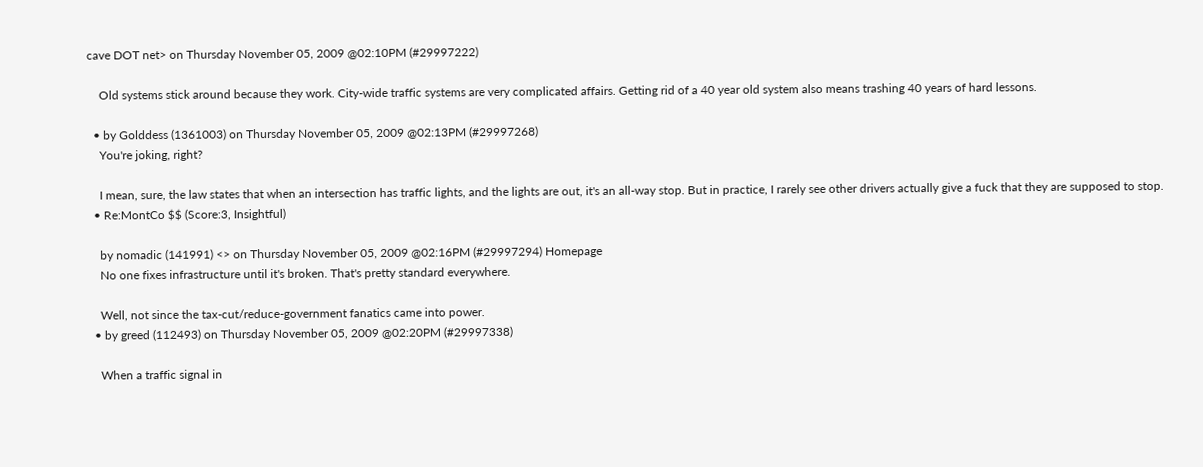cave DOT net> on Thursday November 05, 2009 @02:10PM (#29997222)

    Old systems stick around because they work. City-wide traffic systems are very complicated affairs. Getting rid of a 40 year old system also means trashing 40 years of hard lessons.

  • by Golddess (1361003) on Thursday November 05, 2009 @02:13PM (#29997268)
    You're joking, right?

    I mean, sure, the law states that when an intersection has traffic lights, and the lights are out, it's an all-way stop. But in practice, I rarely see other drivers actually give a fuck that they are supposed to stop.
  • Re:MontCo $$ (Score:3, Insightful)

    by nomadic (141991) <> on Thursday November 05, 2009 @02:16PM (#29997294) Homepage
    No one fixes infrastructure until it's broken. That's pretty standard everywhere.

    Well, not since the tax-cut/reduce-government fanatics came into power.
  • by greed (112493) on Thursday November 05, 2009 @02:20PM (#29997338)

    When a traffic signal in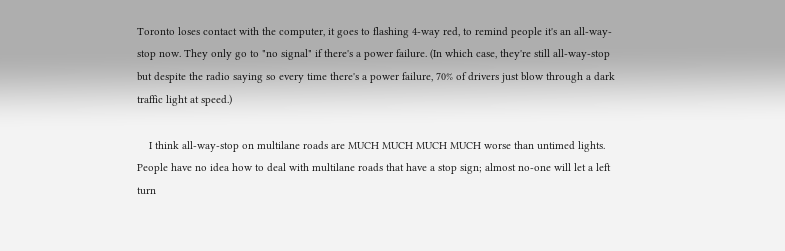Toronto loses contact with the computer, it goes to flashing 4-way red, to remind people it's an all-way-stop now. They only go to "no signal" if there's a power failure. (In which case, they're still all-way-stop but despite the radio saying so every time there's a power failure, 70% of drivers just blow through a dark traffic light at speed.)

    I think all-way-stop on multilane roads are MUCH MUCH MUCH MUCH worse than untimed lights. People have no idea how to deal with multilane roads that have a stop sign; almost no-one will let a left turn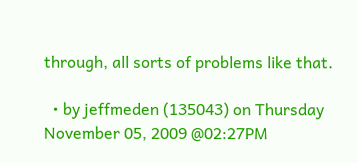through, all sorts of problems like that.

  • by jeffmeden (135043) on Thursday November 05, 2009 @02:27PM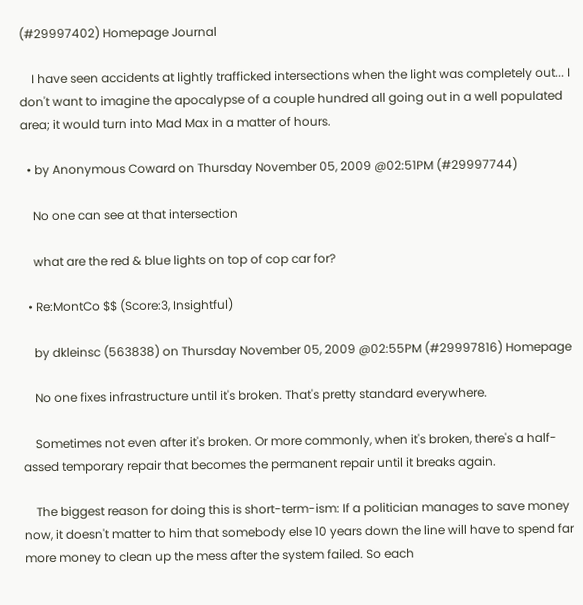(#29997402) Homepage Journal

    I have seen accidents at lightly trafficked intersections when the light was completely out... I don't want to imagine the apocalypse of a couple hundred all going out in a well populated area; it would turn into Mad Max in a matter of hours.

  • by Anonymous Coward on Thursday November 05, 2009 @02:51PM (#29997744)

    No one can see at that intersection

    what are the red & blue lights on top of cop car for?

  • Re:MontCo $$ (Score:3, Insightful)

    by dkleinsc (563838) on Thursday November 05, 2009 @02:55PM (#29997816) Homepage

    No one fixes infrastructure until it's broken. That's pretty standard everywhere.

    Sometimes not even after it's broken. Or more commonly, when it's broken, there's a half-assed temporary repair that becomes the permanent repair until it breaks again.

    The biggest reason for doing this is short-term-ism: If a politician manages to save money now, it doesn't matter to him that somebody else 10 years down the line will have to spend far more money to clean up the mess after the system failed. So each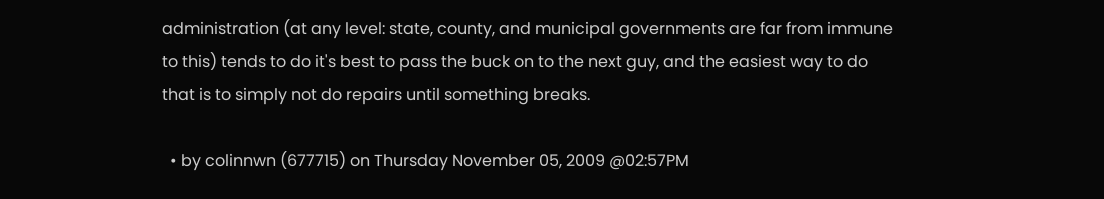administration (at any level: state, county, and municipal governments are far from immune to this) tends to do it's best to pass the buck on to the next guy, and the easiest way to do that is to simply not do repairs until something breaks.

  • by colinnwn (677715) on Thursday November 05, 2009 @02:57PM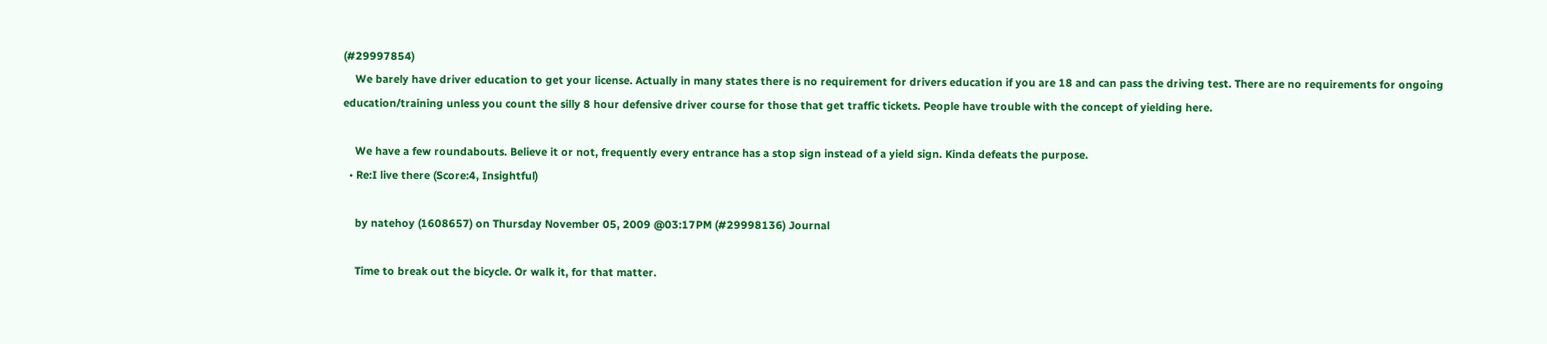(#29997854)
    We barely have driver education to get your license. Actually in many states there is no requirement for drivers education if you are 18 and can pass the driving test. There are no requirements for ongoing education/training unless you count the silly 8 hour defensive driver course for those that get traffic tickets. People have trouble with the concept of yielding here.

    We have a few roundabouts. Believe it or not, frequently every entrance has a stop sign instead of a yield sign. Kinda defeats the purpose.
  • Re:I live there (Score:4, Insightful)

    by natehoy (1608657) on Thursday November 05, 2009 @03:17PM (#29998136) Journal

    Time to break out the bicycle. Or walk it, for that matter.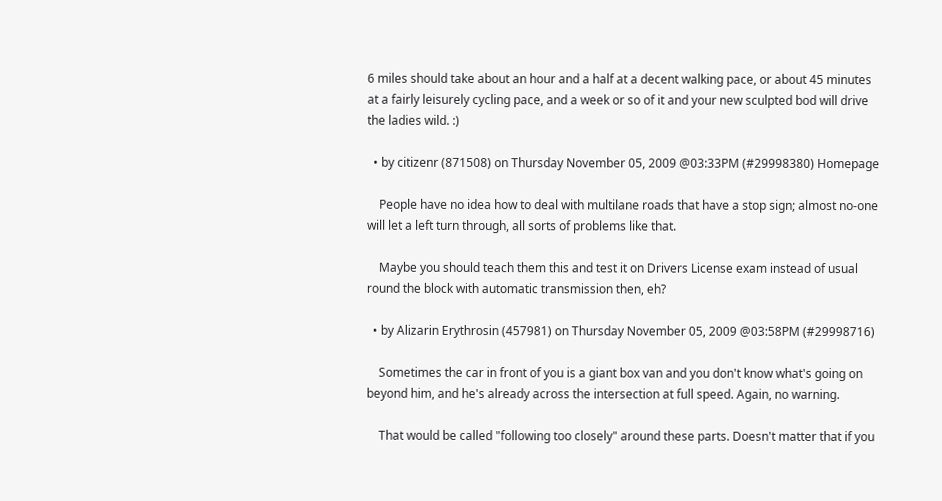6 miles should take about an hour and a half at a decent walking pace, or about 45 minutes at a fairly leisurely cycling pace, and a week or so of it and your new sculpted bod will drive the ladies wild. :)

  • by citizenr (871508) on Thursday November 05, 2009 @03:33PM (#29998380) Homepage

    People have no idea how to deal with multilane roads that have a stop sign; almost no-one will let a left turn through, all sorts of problems like that.

    Maybe you should teach them this and test it on Drivers License exam instead of usual round the block with automatic transmission then, eh?

  • by Alizarin Erythrosin (457981) on Thursday November 05, 2009 @03:58PM (#29998716)

    Sometimes the car in front of you is a giant box van and you don't know what's going on beyond him, and he's already across the intersection at full speed. Again, no warning.

    That would be called "following too closely" around these parts. Doesn't matter that if you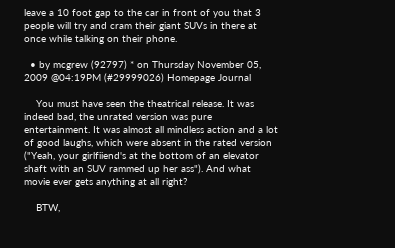leave a 10 foot gap to the car in front of you that 3 people will try and cram their giant SUVs in there at once while talking on their phone.

  • by mcgrew (92797) * on Thursday November 05, 2009 @04:19PM (#29999026) Homepage Journal

    You must have seen the theatrical release. It was indeed bad, the unrated version was pure entertainment. It was almost all mindless action and a lot of good laughs, which were absent in the rated version ("Yeah, your girlfiiend's at the bottom of an elevator shaft with an SUV rammed up her ass"). And what movie ever gets anything at all right?

    BTW,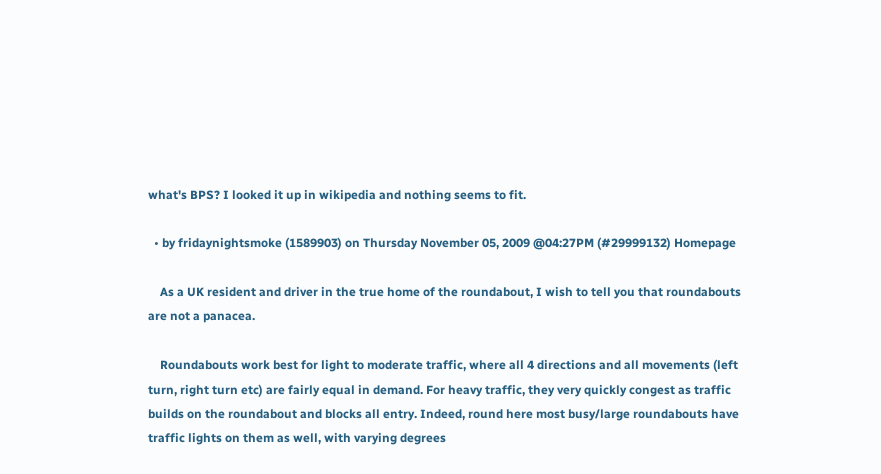what's BPS? I looked it up in wikipedia and nothing seems to fit.

  • by fridaynightsmoke (1589903) on Thursday November 05, 2009 @04:27PM (#29999132) Homepage

    As a UK resident and driver in the true home of the roundabout, I wish to tell you that roundabouts are not a panacea.

    Roundabouts work best for light to moderate traffic, where all 4 directions and all movements (left turn, right turn etc) are fairly equal in demand. For heavy traffic, they very quickly congest as traffic builds on the roundabout and blocks all entry. Indeed, round here most busy/large roundabouts have traffic lights on them as well, with varying degrees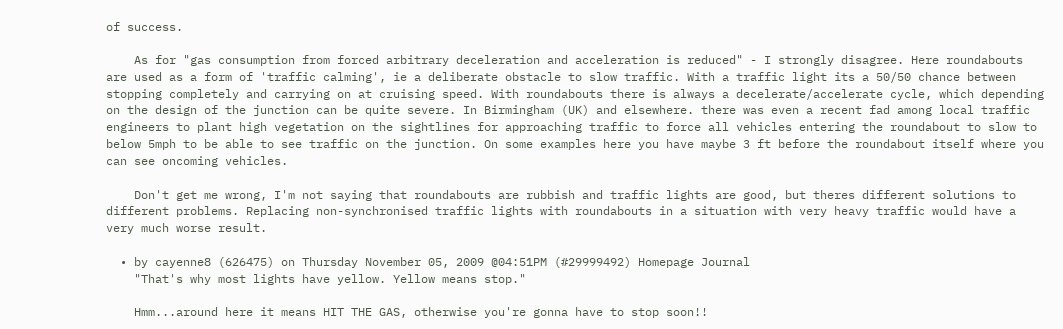of success.

    As for "gas consumption from forced arbitrary deceleration and acceleration is reduced" - I strongly disagree. Here roundabouts are used as a form of 'traffic calming', ie a deliberate obstacle to slow traffic. With a traffic light its a 50/50 chance between stopping completely and carrying on at cruising speed. With roundabouts there is always a decelerate/accelerate cycle, which depending on the design of the junction can be quite severe. In Birmingham (UK) and elsewhere. there was even a recent fad among local traffic engineers to plant high vegetation on the sightlines for approaching traffic to force all vehicles entering the roundabout to slow to below 5mph to be able to see traffic on the junction. On some examples here you have maybe 3 ft before the roundabout itself where you can see oncoming vehicles.

    Don't get me wrong, I'm not saying that roundabouts are rubbish and traffic lights are good, but theres different solutions to different problems. Replacing non-synchronised traffic lights with roundabouts in a situation with very heavy traffic would have a very much worse result.

  • by cayenne8 (626475) on Thursday November 05, 2009 @04:51PM (#29999492) Homepage Journal
    "That's why most lights have yellow. Yellow means stop."

    Hmm...around here it means HIT THE GAS, otherwise you're gonna have to stop soon!!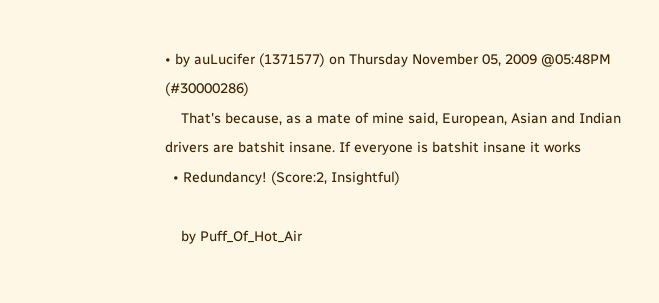• by auLucifer (1371577) on Thursday November 05, 2009 @05:48PM (#30000286)
    That's because, as a mate of mine said, European, Asian and Indian drivers are batshit insane. If everyone is batshit insane it works
  • Redundancy! (Score:2, Insightful)

    by Puff_Of_Hot_Air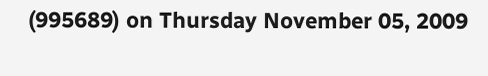(995689) on Thursday November 05, 2009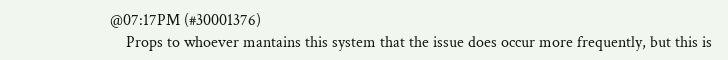@07:17PM (#30001376)
    Props to whoever mantains this system that the issue does occur more frequently, but this is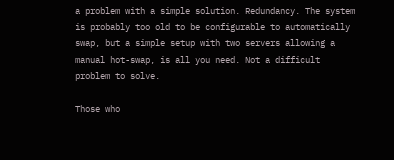a problem with a simple solution. Redundancy. The system is probably too old to be configurable to automatically swap, but a simple setup with two servers allowing a manual hot-swap, is all you need. Not a difficult problem to solve.

Those who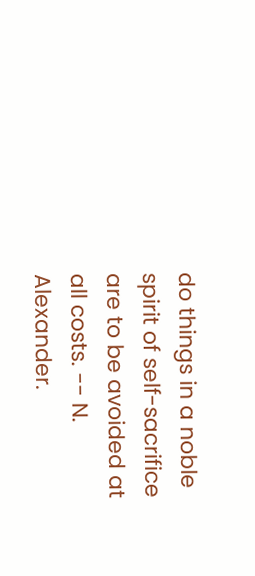do things in a noble spirit of self-sacrifice are to be avoided at all costs. -- N. Alexander.